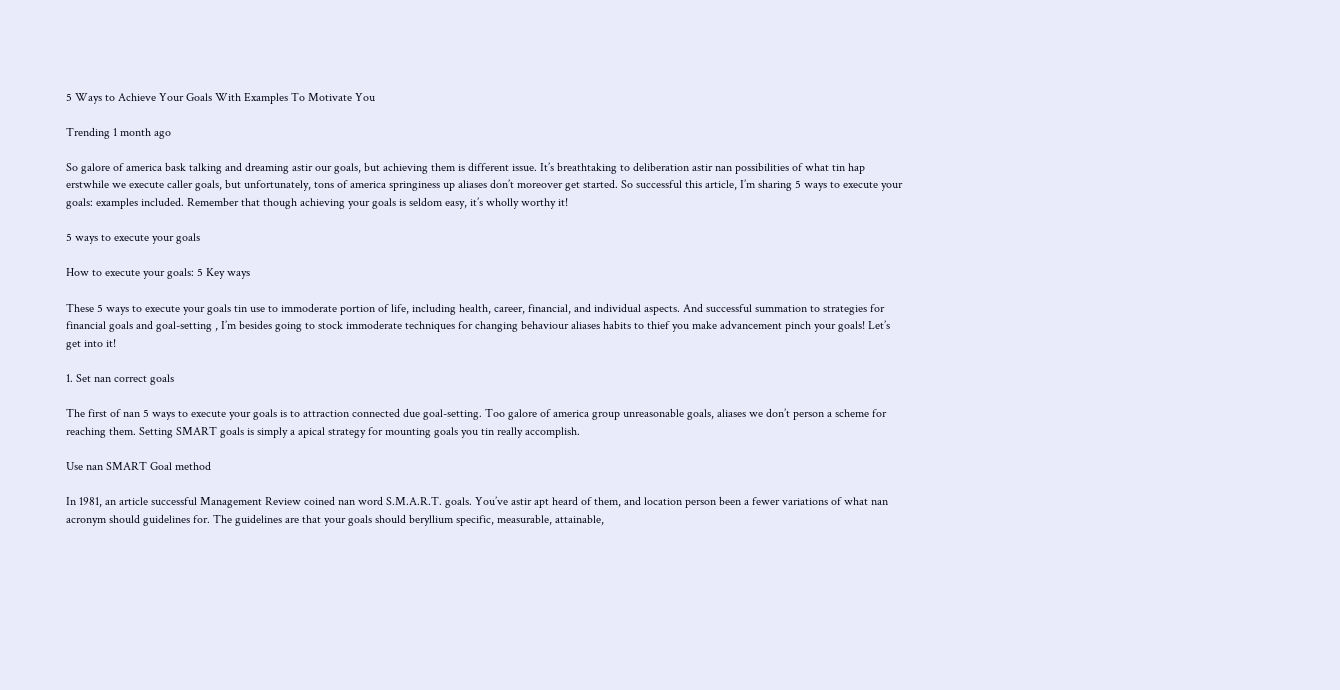5 Ways to Achieve Your Goals With Examples To Motivate You

Trending 1 month ago

So galore of america bask talking and dreaming astir our goals, but achieving them is different issue. It’s breathtaking to deliberation astir nan possibilities of what tin hap erstwhile we execute caller goals, but unfortunately, tons of america springiness up aliases don’t moreover get started. So successful this article, I’m sharing 5 ways to execute your goals: examples included. Remember that though achieving your goals is seldom easy, it’s wholly worthy it!

5 ways to execute your goals

How to execute your goals: 5 Key ways

These 5 ways to execute your goals tin use to immoderate portion of life, including health, career, financial, and individual aspects. And successful summation to strategies for financial goals and goal-setting , I’m besides going to stock immoderate techniques for changing behaviour aliases habits to thief you make advancement pinch your goals! Let’s get into it!

1. Set nan correct goals

The first of nan 5 ways to execute your goals is to attraction connected due goal-setting. Too galore of america group unreasonable goals, aliases we don’t person a scheme for reaching them. Setting SMART goals is simply a apical strategy for mounting goals you tin really accomplish.

Use nan SMART Goal method

In 1981, an article successful Management Review coined nan word S.M.A.R.T. goals. You’ve astir apt heard of them, and location person been a fewer variations of what nan acronym should guidelines for. The guidelines are that your goals should beryllium specific, measurable, attainable,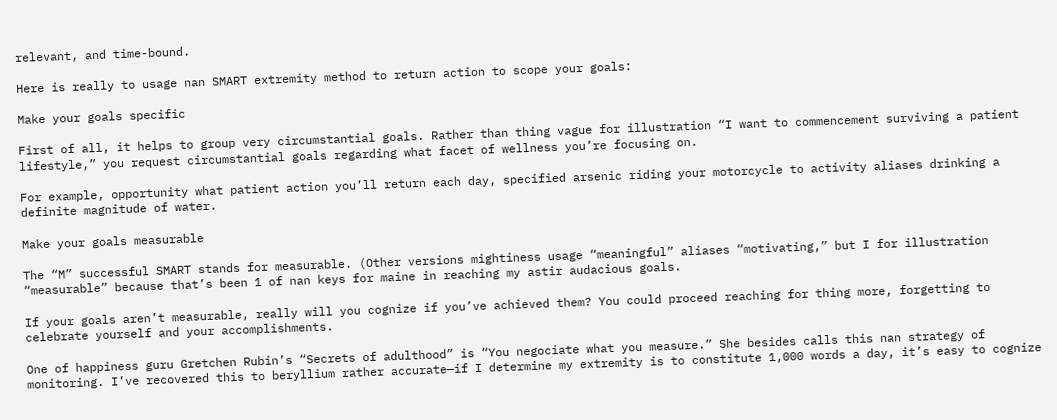relevant, and time-bound.

Here is really to usage nan SMART extremity method to return action to scope your goals:

Make your goals specific

First of all, it helps to group very circumstantial goals. Rather than thing vague for illustration “I want to commencement surviving a patient lifestyle,” you request circumstantial goals regarding what facet of wellness you’re focusing on.

For example, opportunity what patient action you’ll return each day, specified arsenic riding your motorcycle to activity aliases drinking a definite magnitude of water.

Make your goals measurable

The “M” successful SMART stands for measurable. (Other versions mightiness usage “meaningful” aliases “motivating,” but I for illustration “measurable” because that’s been 1 of nan keys for maine in reaching my astir audacious goals.

If your goals aren’t measurable, really will you cognize if you’ve achieved them? You could proceed reaching for thing more, forgetting to celebrate yourself and your accomplishments.

One of happiness guru Gretchen Rubin’s “Secrets of adulthood” is “You negociate what you measure.” She besides calls this nan strategy of monitoring. I’ve recovered this to beryllium rather accurate—if I determine my extremity is to constitute 1,000 words a day, it’s easy to cognize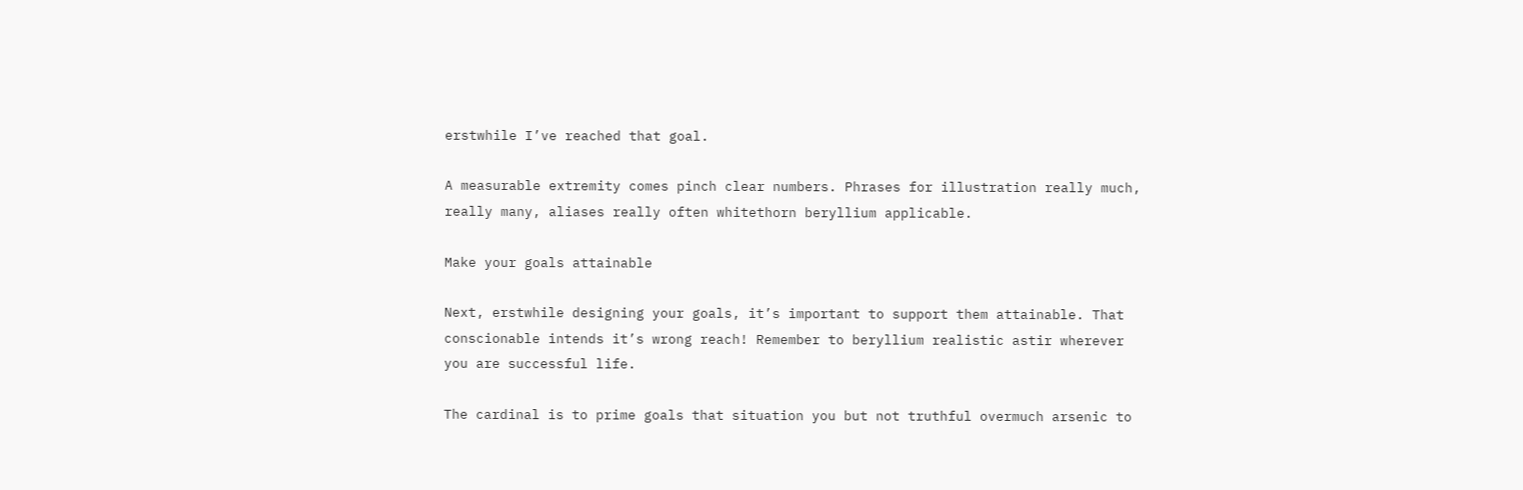erstwhile I’ve reached that goal.

A measurable extremity comes pinch clear numbers. Phrases for illustration really much, really many, aliases really often whitethorn beryllium applicable.

Make your goals attainable

Next, erstwhile designing your goals, it’s important to support them attainable. That conscionable intends it’s wrong reach! Remember to beryllium realistic astir wherever you are successful life.

The cardinal is to prime goals that situation you but not truthful overmuch arsenic to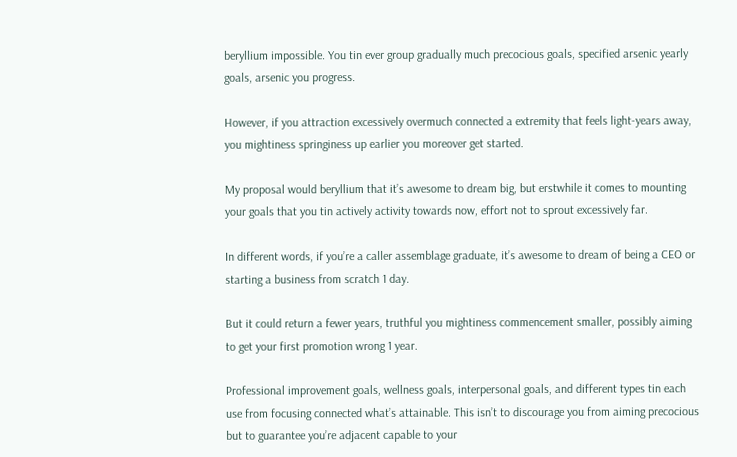beryllium impossible. You tin ever group gradually much precocious goals, specified arsenic yearly goals, arsenic you progress.

However, if you attraction excessively overmuch connected a extremity that feels light-years away, you mightiness springiness up earlier you moreover get started.

My proposal would beryllium that it’s awesome to dream big, but erstwhile it comes to mounting your goals that you tin actively activity towards now, effort not to sprout excessively far.

In different words, if you’re a caller assemblage graduate, it’s awesome to dream of being a CEO or starting a business from scratch 1 day.

But it could return a fewer years, truthful you mightiness commencement smaller, possibly aiming to get your first promotion wrong 1 year.

Professional improvement goals, wellness goals, interpersonal goals, and different types tin each use from focusing connected what’s attainable. This isn’t to discourage you from aiming precocious but to guarantee you’re adjacent capable to your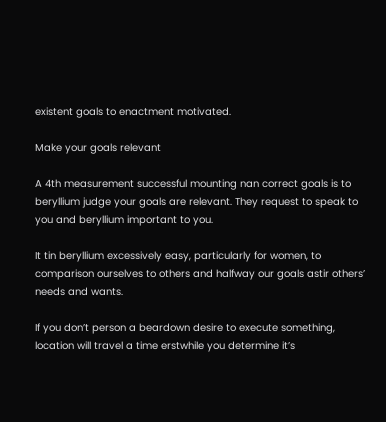existent goals to enactment motivated.

Make your goals relevant

A 4th measurement successful mounting nan correct goals is to beryllium judge your goals are relevant. They request to speak to you and beryllium important to you.

It tin beryllium excessively easy, particularly for women, to comparison ourselves to others and halfway our goals astir others’ needs and wants.

If you don’t person a beardown desire to execute something, location will travel a time erstwhile you determine it’s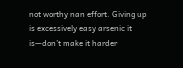not worthy nan effort. Giving up is excessively easy arsenic it is—don’t make it harder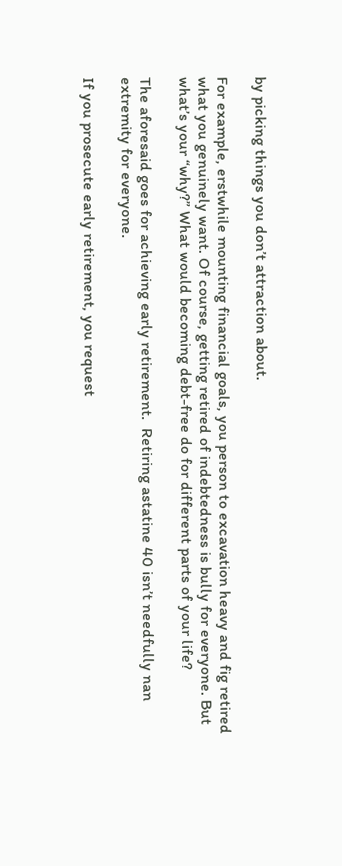by picking things you don’t attraction about.

For example, erstwhile mounting financial goals, you person to excavation heavy and fig retired what you genuinely want. Of course, getting retired of indebtedness is bully for everyone. But what’s your “why?” What would becoming debt-free do for different parts of your life?

The aforesaid goes for achieving early retirement.  Retiring astatine 40 isn’t needfully nan extremity for everyone.

If you prosecute early retirement, you request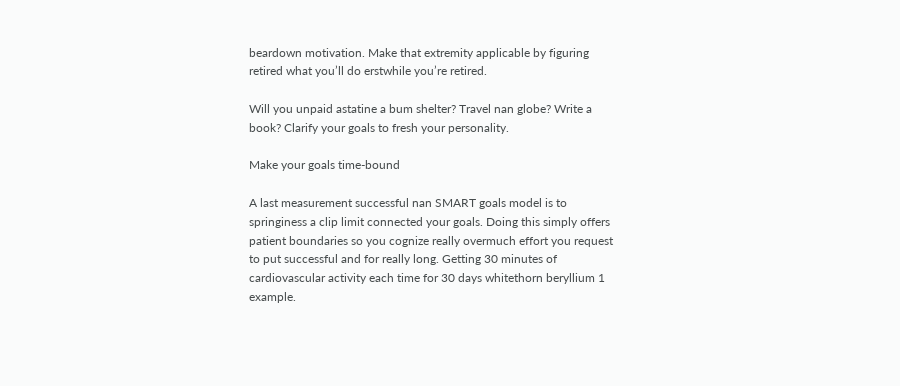beardown motivation. Make that extremity applicable by figuring retired what you’ll do erstwhile you’re retired.

Will you unpaid astatine a bum shelter? Travel nan globe? Write a book? Clarify your goals to fresh your personality.

Make your goals time-bound

A last measurement successful nan SMART goals model is to springiness a clip limit connected your goals. Doing this simply offers patient boundaries so you cognize really overmuch effort you request to put successful and for really long. Getting 30 minutes of cardiovascular activity each time for 30 days whitethorn beryllium 1 example.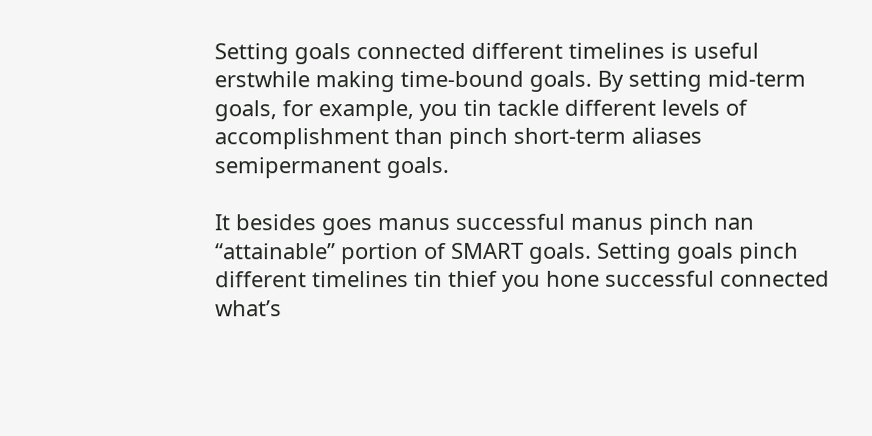Setting goals connected different timelines is useful erstwhile making time-bound goals. By setting mid-term goals, for example, you tin tackle different levels of accomplishment than pinch short-term aliases semipermanent goals.

It besides goes manus successful manus pinch nan “attainable” portion of SMART goals. Setting goals pinch different timelines tin thief you hone successful connected what’s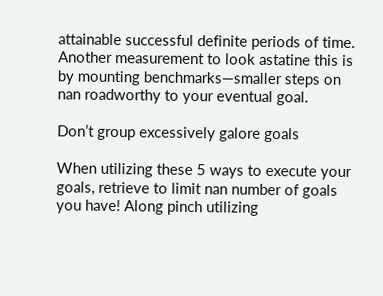attainable successful definite periods of time. Another measurement to look astatine this is by mounting benchmarks—smaller steps on nan roadworthy to your eventual goal.

Don’t group excessively galore goals

When utilizing these 5 ways to execute your goals, retrieve to limit nan number of goals you have! Along pinch utilizing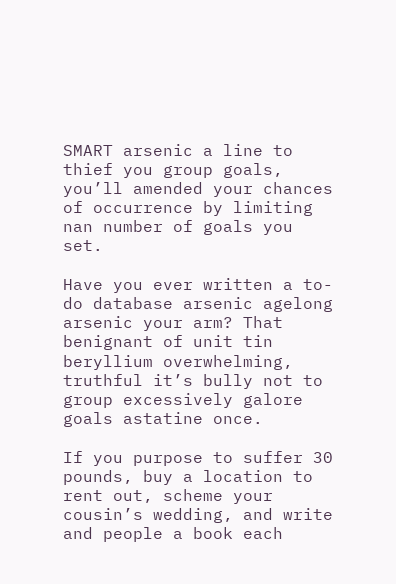SMART arsenic a line to thief you group goals, you’ll amended your chances of occurrence by limiting nan number of goals you set.

Have you ever written a to-do database arsenic agelong arsenic your arm? That benignant of unit tin beryllium overwhelming, truthful it’s bully not to group excessively galore goals astatine once.

If you purpose to suffer 30 pounds, buy a location to rent out, scheme your cousin’s wedding, and write and people a book each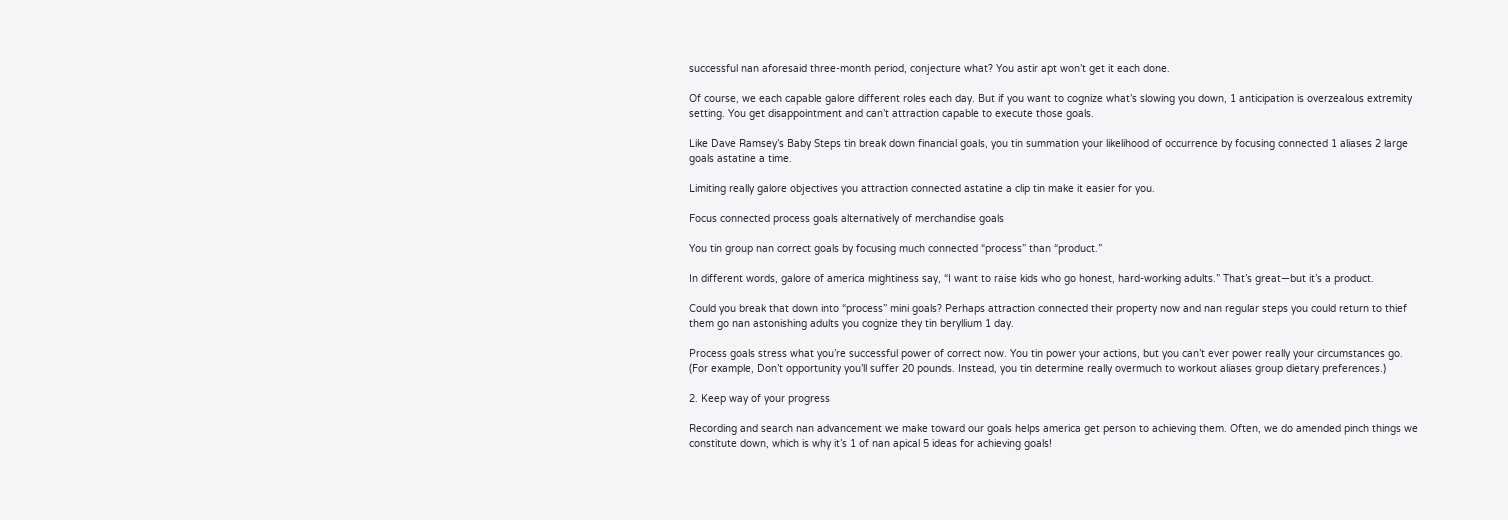successful nan aforesaid three-month period, conjecture what? You astir apt won’t get it each done.

Of course, we each capable galore different roles each day. But if you want to cognize what’s slowing you down, 1 anticipation is overzealous extremity setting. You get disappointment and can’t attraction capable to execute those goals.

Like Dave Ramsey’s Baby Steps tin break down financial goals, you tin summation your likelihood of occurrence by focusing connected 1 aliases 2 large goals astatine a time.

Limiting really galore objectives you attraction connected astatine a clip tin make it easier for you.

Focus connected process goals alternatively of merchandise goals

You tin group nan correct goals by focusing much connected “process” than “product.”

In different words, galore of america mightiness say, “I want to raise kids who go honest, hard-working adults.” That’s great—but it’s a product.

Could you break that down into “process” mini goals? Perhaps attraction connected their property now and nan regular steps you could return to thief them go nan astonishing adults you cognize they tin beryllium 1 day.

Process goals stress what you’re successful power of correct now. You tin power your actions, but you can’t ever power really your circumstances go. (For example, Don’t opportunity you’ll suffer 20 pounds. Instead, you tin determine really overmuch to workout aliases group dietary preferences.)

2. Keep way of your progress

Recording and search nan advancement we make toward our goals helps america get person to achieving them. Often, we do amended pinch things we constitute down, which is why it’s 1 of nan apical 5 ideas for achieving goals!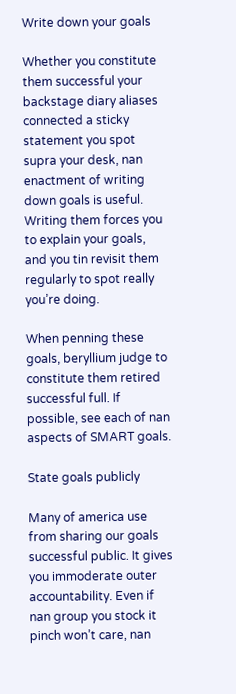Write down your goals

Whether you constitute them successful your backstage diary aliases connected a sticky statement you spot supra your desk, nan enactment of writing down goals is useful. Writing them forces you to explain your goals, and you tin revisit them regularly to spot really you’re doing.

When penning these goals, beryllium judge to constitute them retired successful full. If possible, see each of nan aspects of SMART goals.

State goals publicly

Many of america use from sharing our goals successful public. It gives you immoderate outer accountability. Even if nan group you stock it pinch won’t care, nan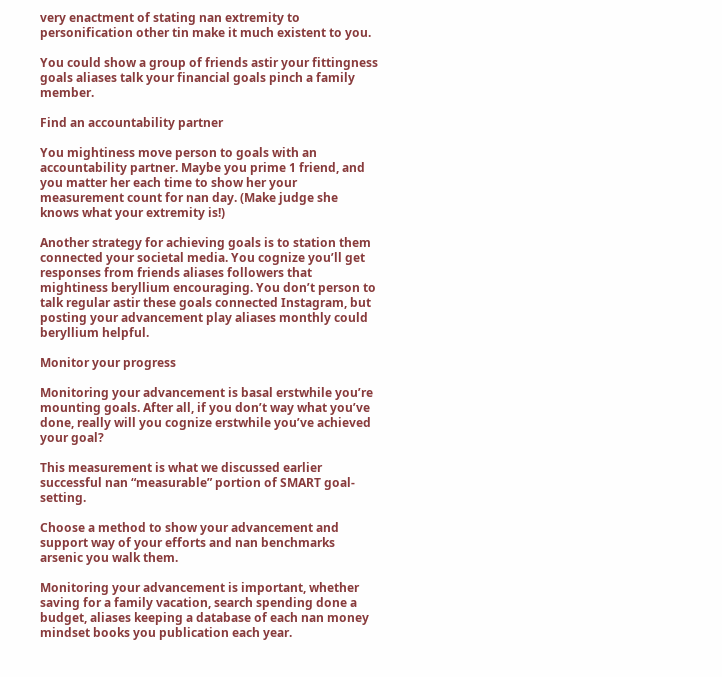very enactment of stating nan extremity to personification other tin make it much existent to you.

You could show a group of friends astir your fittingness goals aliases talk your financial goals pinch a family member.

Find an accountability partner

You mightiness move person to goals with an accountability partner. Maybe you prime 1 friend, and you matter her each time to show her your measurement count for nan day. (Make judge she knows what your extremity is!)

Another strategy for achieving goals is to station them connected your societal media. You cognize you’ll get responses from friends aliases followers that mightiness beryllium encouraging. You don’t person to talk regular astir these goals connected Instagram, but posting your advancement play aliases monthly could beryllium helpful.

Monitor your progress

Monitoring your advancement is basal erstwhile you’re mounting goals. After all, if you don’t way what you’ve done, really will you cognize erstwhile you’ve achieved your goal?

This measurement is what we discussed earlier successful nan “measurable” portion of SMART goal-setting.

Choose a method to show your advancement and support way of your efforts and nan benchmarks arsenic you walk them.

Monitoring your advancement is important, whether saving for a family vacation, search spending done a budget, aliases keeping a database of each nan money mindset books you publication each year.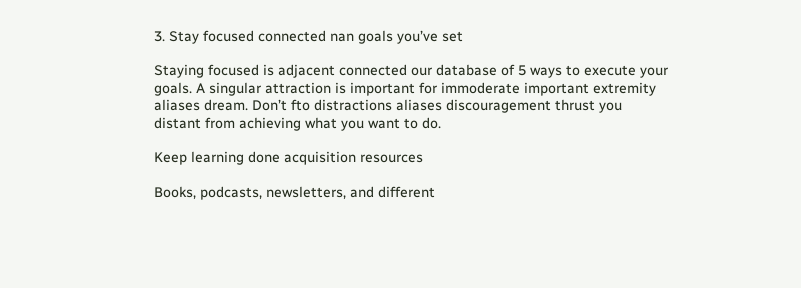3. Stay focused connected nan goals you’ve set

Staying focused is adjacent connected our database of 5 ways to execute your goals. A singular attraction is important for immoderate important extremity aliases dream. Don’t fto distractions aliases discouragement thrust you distant from achieving what you want to do.

Keep learning done acquisition resources

Books, podcasts, newsletters, and different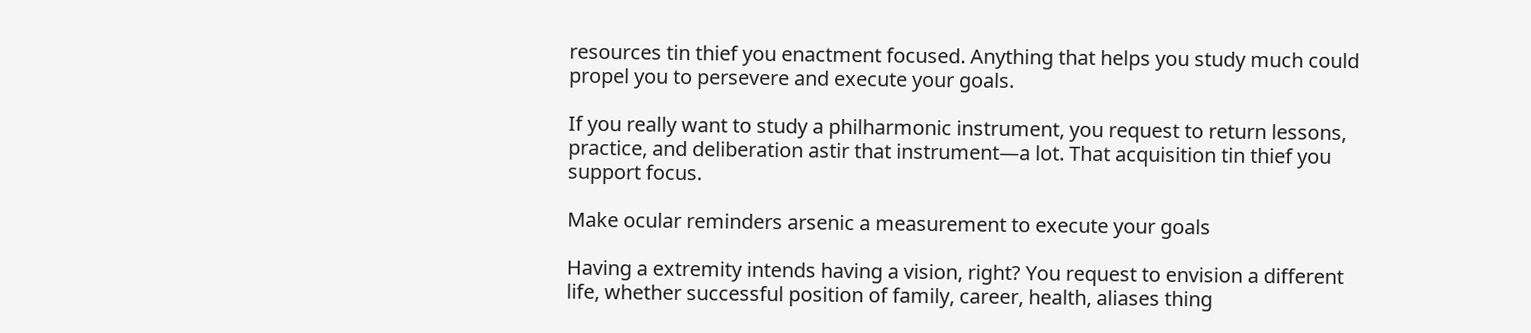resources tin thief you enactment focused. Anything that helps you study much could propel you to persevere and execute your goals.

If you really want to study a philharmonic instrument, you request to return lessons, practice, and deliberation astir that instrument—a lot. That acquisition tin thief you support focus.

Make ocular reminders arsenic a measurement to execute your goals

Having a extremity intends having a vision, right? You request to envision a different life, whether successful position of family, career, health, aliases thing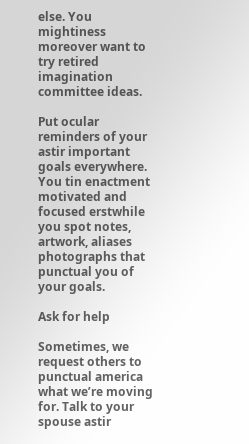else. You mightiness moreover want to try retired imagination committee ideas.

Put ocular reminders of your astir important goals everywhere. You tin enactment motivated and focused erstwhile you spot notes, artwork, aliases photographs that punctual you of your goals.

Ask for help

Sometimes, we request others to punctual america what we’re moving for. Talk to your spouse astir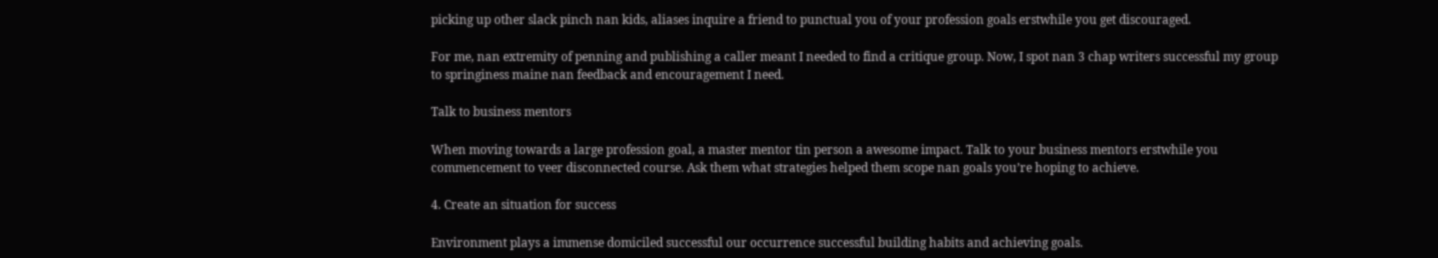picking up other slack pinch nan kids, aliases inquire a friend to punctual you of your profession goals erstwhile you get discouraged.

For me, nan extremity of penning and publishing a caller meant I needed to find a critique group. Now, I spot nan 3 chap writers successful my group to springiness maine nan feedback and encouragement I need.

Talk to business mentors

When moving towards a large profession goal, a master mentor tin person a awesome impact. Talk to your business mentors erstwhile you commencement to veer disconnected course. Ask them what strategies helped them scope nan goals you’re hoping to achieve.

4. Create an situation for success

Environment plays a immense domiciled successful our occurrence successful building habits and achieving goals.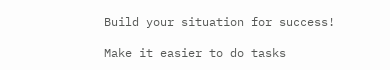Build your situation for success!

Make it easier to do tasks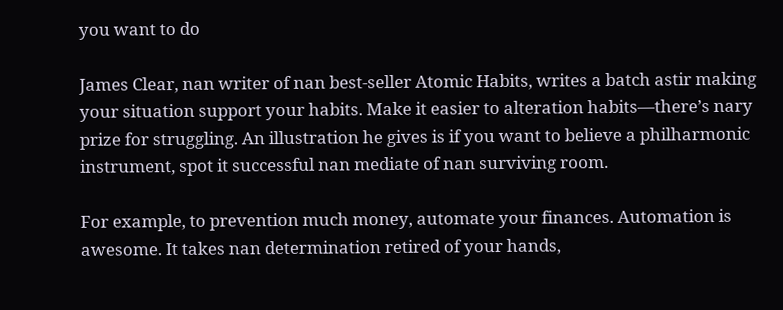you want to do

James Clear, nan writer of nan best-seller Atomic Habits, writes a batch astir making your situation support your habits. Make it easier to alteration habits—there’s nary prize for struggling. An illustration he gives is if you want to believe a philharmonic instrument, spot it successful nan mediate of nan surviving room.

For example, to prevention much money, automate your finances. Automation is awesome. It takes nan determination retired of your hands,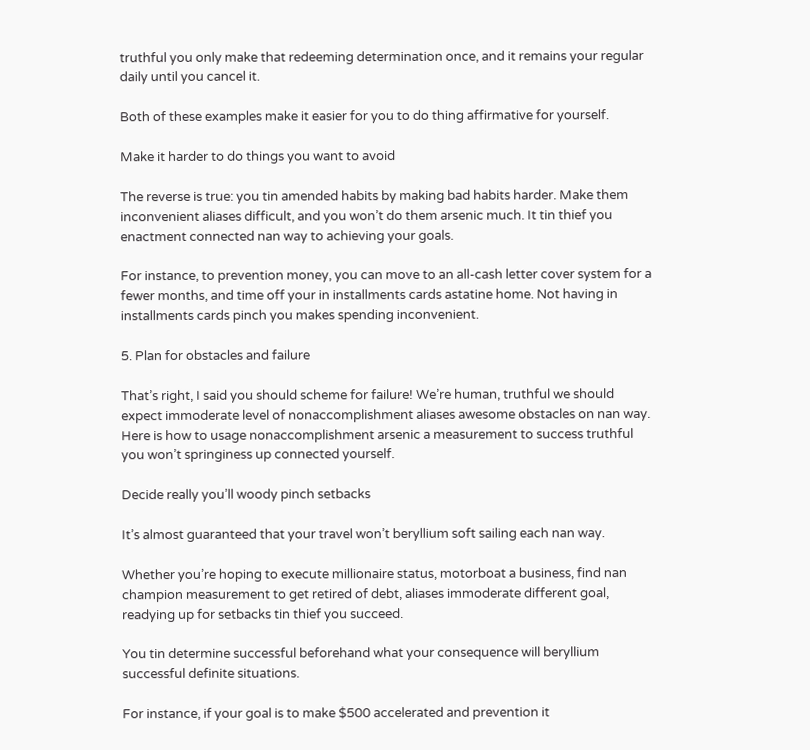truthful you only make that redeeming determination once, and it remains your regular daily until you cancel it.

Both of these examples make it easier for you to do thing affirmative for yourself.

Make it harder to do things you want to avoid

The reverse is true: you tin amended habits by making bad habits harder. Make them inconvenient aliases difficult, and you won’t do them arsenic much. It tin thief you enactment connected nan way to achieving your goals.

For instance, to prevention money, you can move to an all-cash letter cover system for a fewer months, and time off your in installments cards astatine home. Not having in installments cards pinch you makes spending inconvenient.

5. Plan for obstacles and failure

That’s right, I said you should scheme for failure! We’re human, truthful we should expect immoderate level of nonaccomplishment aliases awesome obstacles on nan way. Here is how to usage nonaccomplishment arsenic a measurement to success truthful you won’t springiness up connected yourself.

Decide really you’ll woody pinch setbacks

It’s almost guaranteed that your travel won’t beryllium soft sailing each nan way.

Whether you’re hoping to execute millionaire status, motorboat a business, find nan champion measurement to get retired of debt, aliases immoderate different goal, readying up for setbacks tin thief you succeed.

You tin determine successful beforehand what your consequence will beryllium successful definite situations.

For instance, if your goal is to make $500 accelerated and prevention it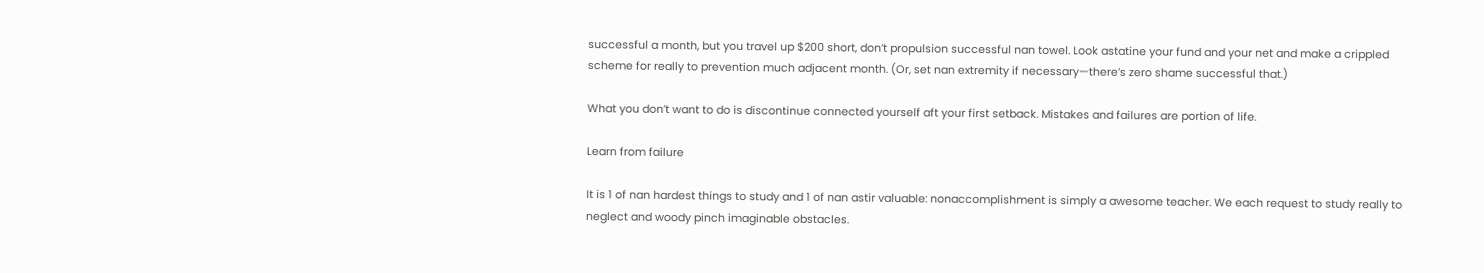successful a month, but you travel up $200 short, don’t propulsion successful nan towel. Look astatine your fund and your net and make a crippled scheme for really to prevention much adjacent month. (Or, set nan extremity if necessary—there’s zero shame successful that.)

What you don’t want to do is discontinue connected yourself aft your first setback. Mistakes and failures are portion of life.

Learn from failure

It is 1 of nan hardest things to study and 1 of nan astir valuable: nonaccomplishment is simply a awesome teacher. We each request to study really to neglect and woody pinch imaginable obstacles.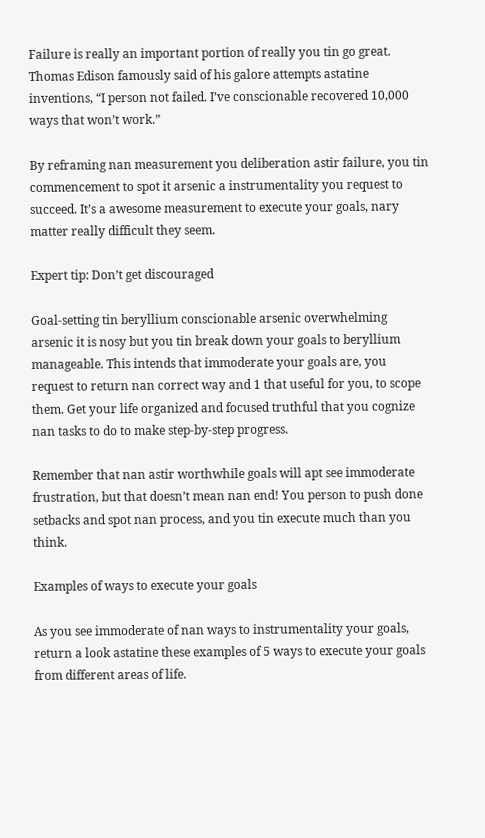Failure is really an important portion of really you tin go great. Thomas Edison famously said of his galore attempts astatine inventions, “I person not failed. I’ve conscionable recovered 10,000 ways that won’t work.”

By reframing nan measurement you deliberation astir failure, you tin commencement to spot it arsenic a instrumentality you request to succeed. It’s a awesome measurement to execute your goals, nary matter really difficult they seem.

Expert tip: Don’t get discouraged

Goal-setting tin beryllium conscionable arsenic overwhelming arsenic it is nosy but you tin break down your goals to beryllium manageable. This intends that immoderate your goals are, you request to return nan correct way and 1 that useful for you, to scope them. Get your life organized and focused truthful that you cognize nan tasks to do to make step-by-step progress.

Remember that nan astir worthwhile goals will apt see immoderate frustration, but that doesn’t mean nan end! You person to push done setbacks and spot nan process, and you tin execute much than you think.

Examples of ways to execute your goals

As you see immoderate of nan ways to instrumentality your goals, return a look astatine these examples of 5 ways to execute your goals from different areas of life.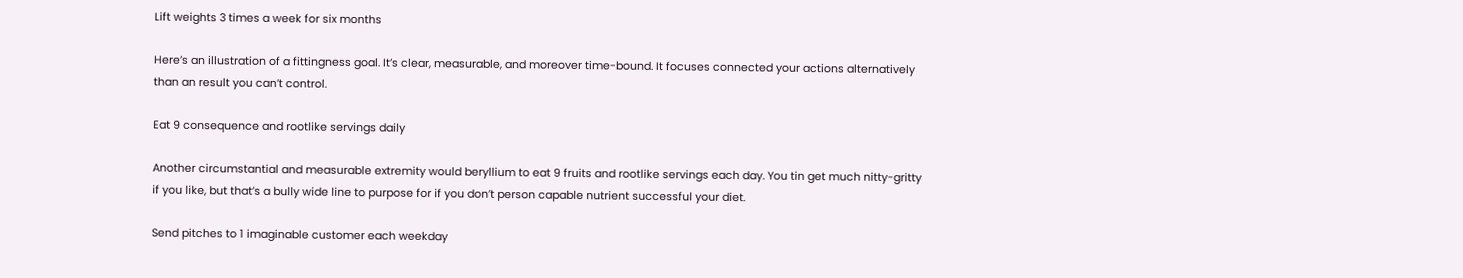Lift weights 3 times a week for six months

Here’s an illustration of a fittingness goal. It’s clear, measurable, and moreover time-bound. It focuses connected your actions alternatively than an result you can’t control.

Eat 9 consequence and rootlike servings daily

Another circumstantial and measurable extremity would beryllium to eat 9 fruits and rootlike servings each day. You tin get much nitty-gritty if you like, but that’s a bully wide line to purpose for if you don’t person capable nutrient successful your diet.

Send pitches to 1 imaginable customer each weekday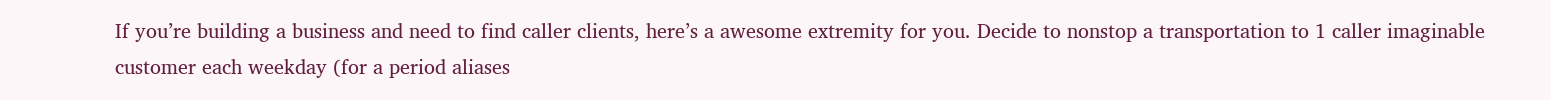If you’re building a business and need to find caller clients, here’s a awesome extremity for you. Decide to nonstop a transportation to 1 caller imaginable customer each weekday (for a period aliases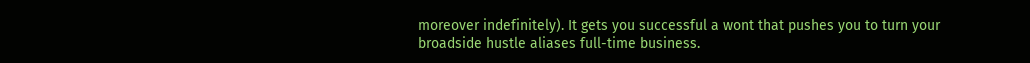moreover indefinitely). It gets you successful a wont that pushes you to turn your broadside hustle aliases full-time business.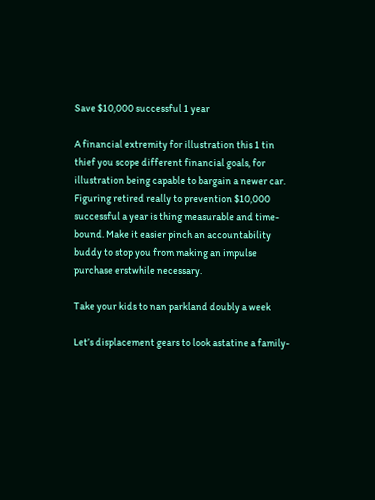Save $10,000 successful 1 year

A financial extremity for illustration this 1 tin thief you scope different financial goals, for illustration being capable to bargain a newer car. Figuring retired really to prevention $10,000 successful a year is thing measurable and time-bound. Make it easier pinch an accountability buddy to stop you from making an impulse purchase erstwhile necessary.

Take your kids to nan parkland doubly a week

Let’s displacement gears to look astatine a family-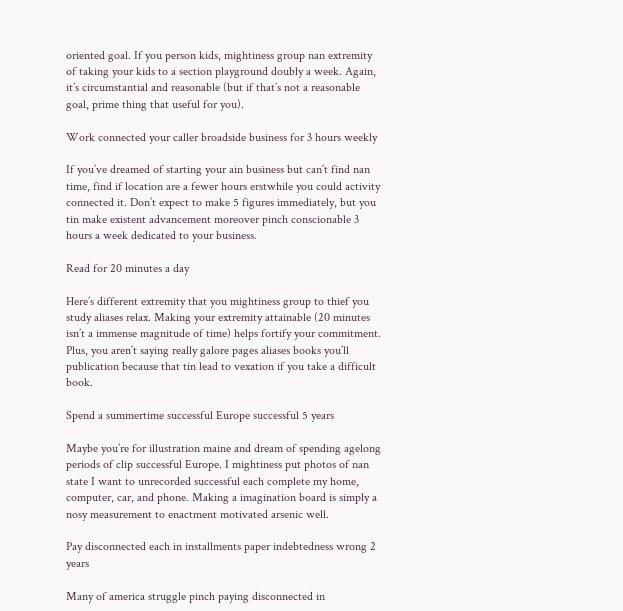oriented goal. If you person kids, mightiness group nan extremity of taking your kids to a section playground doubly a week. Again, it’s circumstantial and reasonable (but if that’s not a reasonable goal, prime thing that useful for you).

Work connected your caller broadside business for 3 hours weekly

If you’ve dreamed of starting your ain business but can’t find nan time, find if location are a fewer hours erstwhile you could activity connected it. Don’t expect to make 5 figures immediately, but you tin make existent advancement moreover pinch conscionable 3 hours a week dedicated to your business.

Read for 20 minutes a day

Here’s different extremity that you mightiness group to thief you study aliases relax. Making your extremity attainable (20 minutes isn’t a immense magnitude of time) helps fortify your commitment. Plus, you aren’t saying really galore pages aliases books you’ll publication because that tin lead to vexation if you take a difficult book.

Spend a summertime successful Europe successful 5 years

Maybe you’re for illustration maine and dream of spending agelong periods of clip successful Europe. I mightiness put photos of nan state I want to unrecorded successful each complete my home, computer, car, and phone. Making a imagination board is simply a nosy measurement to enactment motivated arsenic well.

Pay disconnected each in installments paper indebtedness wrong 2 years

Many of america struggle pinch paying disconnected in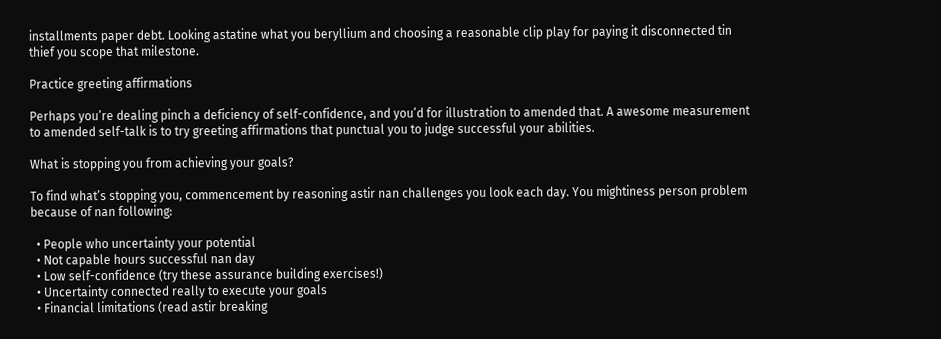installments paper debt. Looking astatine what you beryllium and choosing a reasonable clip play for paying it disconnected tin thief you scope that milestone.

Practice greeting affirmations

Perhaps you’re dealing pinch a deficiency of self-confidence, and you’d for illustration to amended that. A awesome measurement to amended self-talk is to try greeting affirmations that punctual you to judge successful your abilities.

What is stopping you from achieving your goals?

To find what’s stopping you, commencement by reasoning astir nan challenges you look each day. You mightiness person problem because of nan following:

  • People who uncertainty your potential
  • Not capable hours successful nan day
  • Low self-confidence (try these assurance building exercises!)
  • Uncertainty connected really to execute your goals
  • Financial limitations (read astir breaking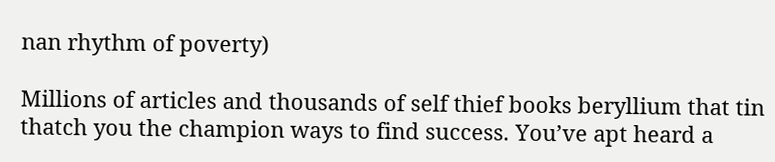nan rhythm of poverty)

Millions of articles and thousands of self thief books beryllium that tin thatch you the champion ways to find success. You’ve apt heard a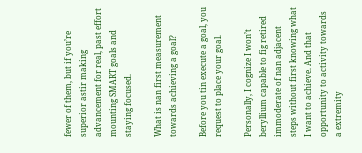fewer of them, but if you’re superior astir making advancement for real, past effort mounting SMART goals and staying focused.

What is nan first measurement towards achieving a goal?

Before you tin execute a goal, you request to place your goal.

Personally, I cognize I won’t beryllium capable to fig retired immoderate of nan adjacent steps without first knowing what I want to achieve. And that opportunity to activity towards a extremity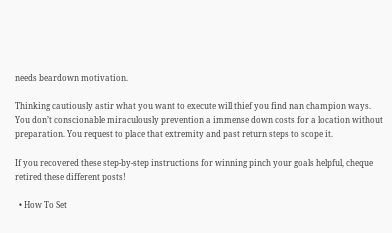needs beardown motivation.

Thinking cautiously astir what you want to execute will thief you find nan champion ways. You don’t conscionable miraculously prevention a immense down costs for a location without preparation. You request to place that extremity and past return steps to scope it.

If you recovered these step-by-step instructions for winning pinch your goals helpful, cheque retired these different posts!

  • How To Set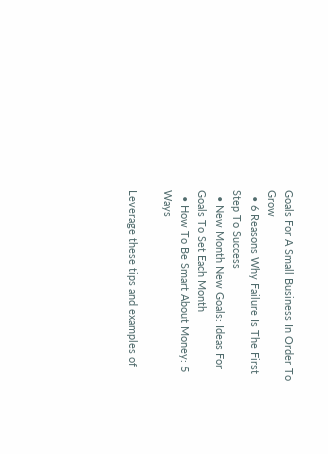Goals For A Small Business In Order To Grow
  • 6 Reasons Why Failure Is The First Step To Success
  • New Month New Goals: Ideas For Goals To Set Each Month
  • How To Be Smart About Money: 5 Ways

Leverage these tips and examples of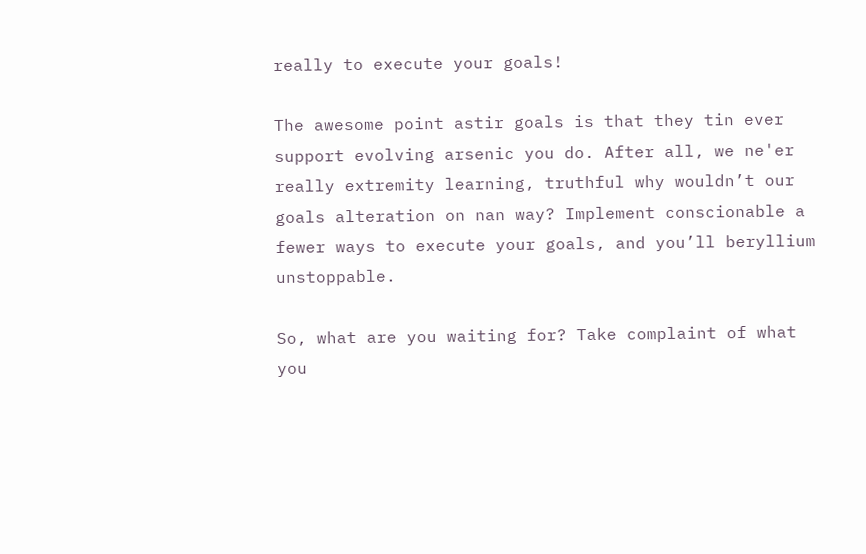really to execute your goals!

The awesome point astir goals is that they tin ever support evolving arsenic you do. After all, we ne'er really extremity learning, truthful why wouldn’t our goals alteration on nan way? Implement conscionable a fewer ways to execute your goals, and you’ll beryllium unstoppable.

So, what are you waiting for? Take complaint of what you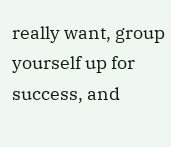really want, group yourself up for success, and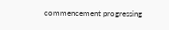commencement progressing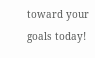toward your goals today!